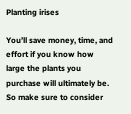Planting irises

You’ll save money, time, and effort if you know how large the plants you purchase will ultimately be. So make sure to consider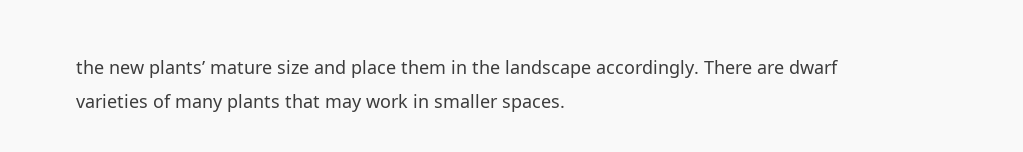the new plants’ mature size and place them in the landscape accordingly. There are dwarf varieties of many plants that may work in smaller spaces.